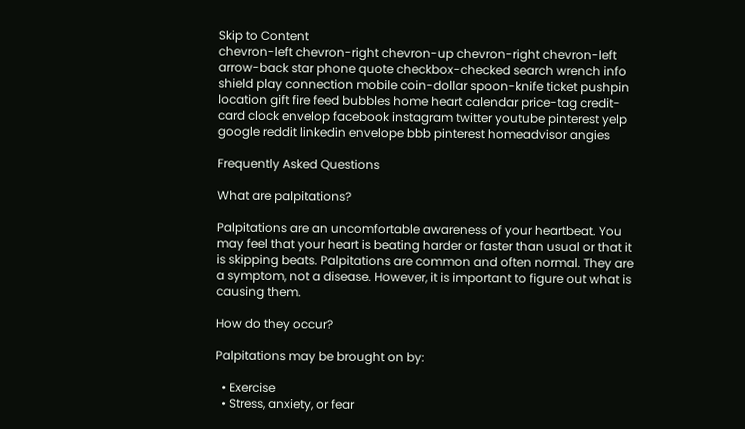Skip to Content
chevron-left chevron-right chevron-up chevron-right chevron-left arrow-back star phone quote checkbox-checked search wrench info shield play connection mobile coin-dollar spoon-knife ticket pushpin location gift fire feed bubbles home heart calendar price-tag credit-card clock envelop facebook instagram twitter youtube pinterest yelp google reddit linkedin envelope bbb pinterest homeadvisor angies

Frequently Asked Questions

What are palpitations?

Palpitations are an uncomfortable awareness of your heartbeat. You may feel that your heart is beating harder or faster than usual or that it is skipping beats. Palpitations are common and often normal. They are a symptom, not a disease. However, it is important to figure out what is causing them.

How do they occur?

Palpitations may be brought on by:

  • Exercise
  • Stress, anxiety, or fear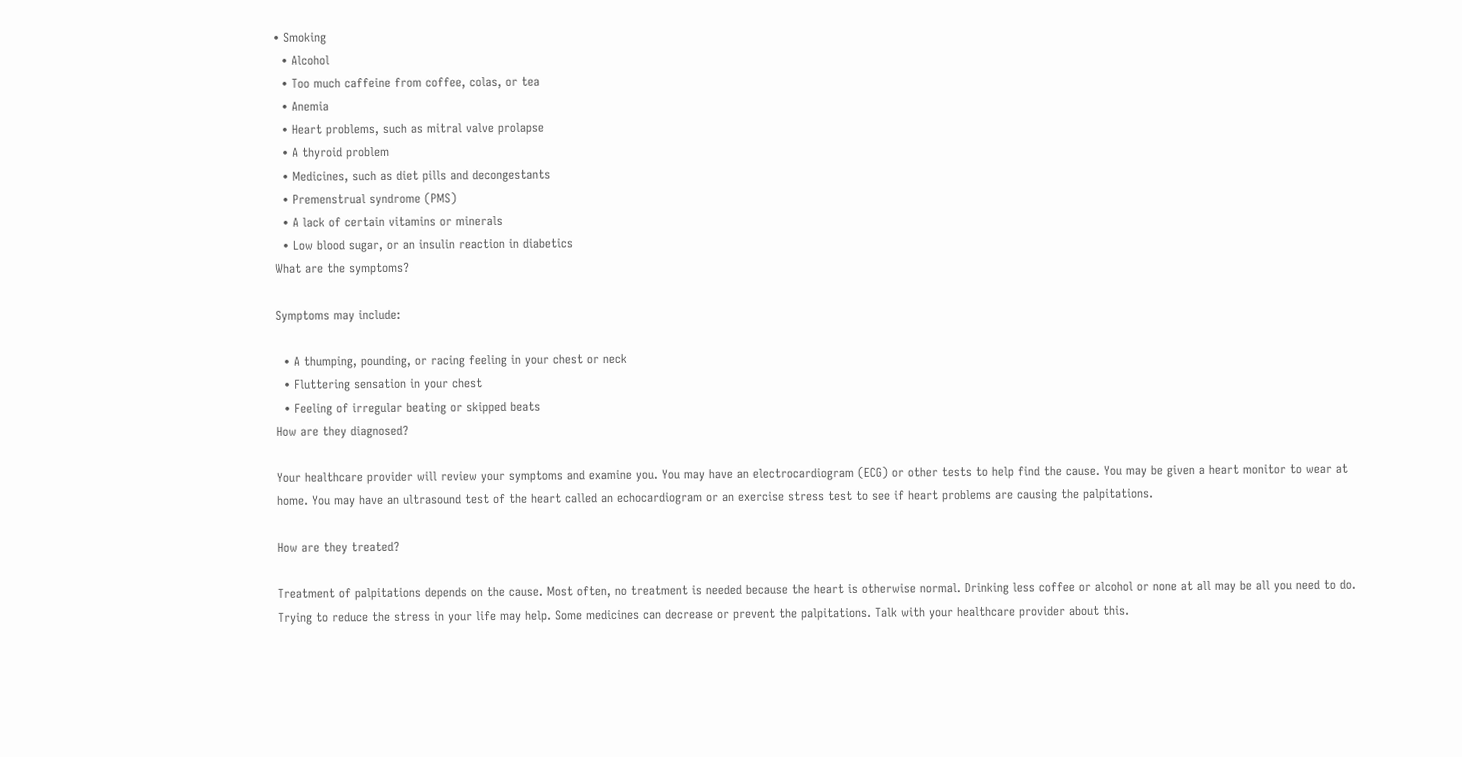• Smoking
  • Alcohol
  • Too much caffeine from coffee, colas, or tea
  • Anemia
  • Heart problems, such as mitral valve prolapse
  • A thyroid problem
  • Medicines, such as diet pills and decongestants
  • Premenstrual syndrome (PMS)
  • A lack of certain vitamins or minerals
  • Low blood sugar, or an insulin reaction in diabetics
What are the symptoms?

Symptoms may include:

  • A thumping, pounding, or racing feeling in your chest or neck
  • Fluttering sensation in your chest
  • Feeling of irregular beating or skipped beats
How are they diagnosed?

Your healthcare provider will review your symptoms and examine you. You may have an electrocardiogram (ECG) or other tests to help find the cause. You may be given a heart monitor to wear at home. You may have an ultrasound test of the heart called an echocardiogram or an exercise stress test to see if heart problems are causing the palpitations.

How are they treated?

Treatment of palpitations depends on the cause. Most often, no treatment is needed because the heart is otherwise normal. Drinking less coffee or alcohol or none at all may be all you need to do. Trying to reduce the stress in your life may help. Some medicines can decrease or prevent the palpitations. Talk with your healthcare provider about this.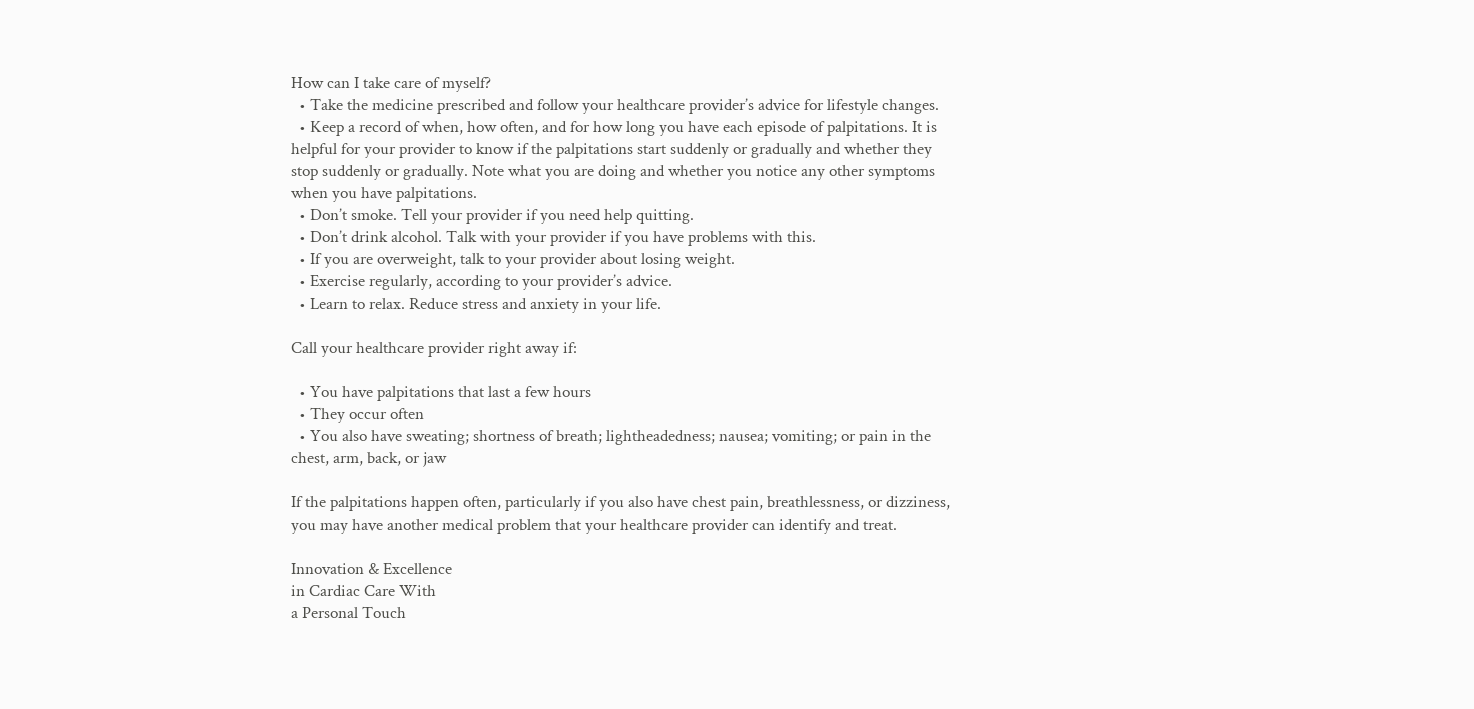How can I take care of myself?
  • Take the medicine prescribed and follow your healthcare provider’s advice for lifestyle changes.
  • Keep a record of when, how often, and for how long you have each episode of palpitations. It is helpful for your provider to know if the palpitations start suddenly or gradually and whether they stop suddenly or gradually. Note what you are doing and whether you notice any other symptoms when you have palpitations.
  • Don’t smoke. Tell your provider if you need help quitting.
  • Don’t drink alcohol. Talk with your provider if you have problems with this.
  • If you are overweight, talk to your provider about losing weight.
  • Exercise regularly, according to your provider’s advice.
  • Learn to relax. Reduce stress and anxiety in your life.

Call your healthcare provider right away if:

  • You have palpitations that last a few hours
  • They occur often
  • You also have sweating; shortness of breath; lightheadedness; nausea; vomiting; or pain in the chest, arm, back, or jaw

If the palpitations happen often, particularly if you also have chest pain, breathlessness, or dizziness, you may have another medical problem that your healthcare provider can identify and treat.

Innovation & Excellence
in Cardiac Care With
a Personal Touch